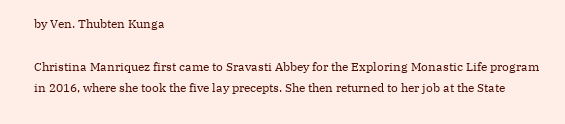by Ven. Thubten Kunga

Christina Manriquez first came to Sravasti Abbey for the Exploring Monastic Life program in 2016, where she took the five lay precepts. She then returned to her job at the State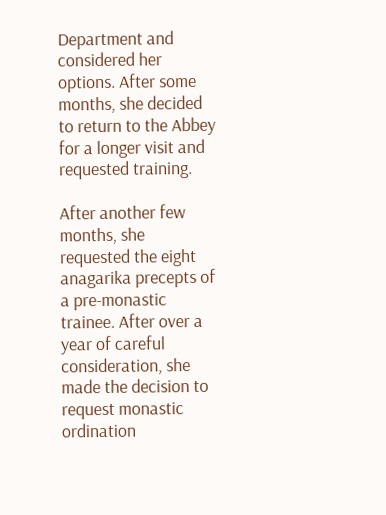Department and considered her options. After some months, she decided to return to the Abbey for a longer visit and requested training.

After another few months, she requested the eight anagarika precepts of a pre-monastic trainee. After over a year of careful consideration, she made the decision to request monastic ordination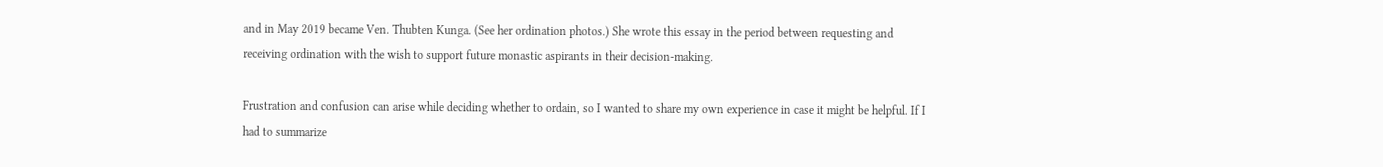and in May 2019 became Ven. Thubten Kunga. (See her ordination photos.) She wrote this essay in the period between requesting and receiving ordination with the wish to support future monastic aspirants in their decision-making.

Frustration and confusion can arise while deciding whether to ordain, so I wanted to share my own experience in case it might be helpful. If I had to summarize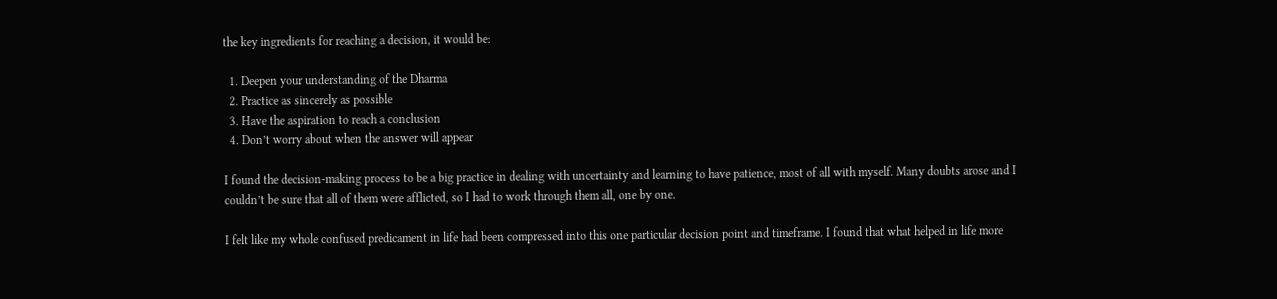the key ingredients for reaching a decision, it would be:

  1. Deepen your understanding of the Dharma
  2. Practice as sincerely as possible
  3. Have the aspiration to reach a conclusion
  4. Don’t worry about when the answer will appear

I found the decision-making process to be a big practice in dealing with uncertainty and learning to have patience, most of all with myself. Many doubts arose and I couldn’t be sure that all of them were afflicted, so I had to work through them all, one by one.

I felt like my whole confused predicament in life had been compressed into this one particular decision point and timeframe. I found that what helped in life more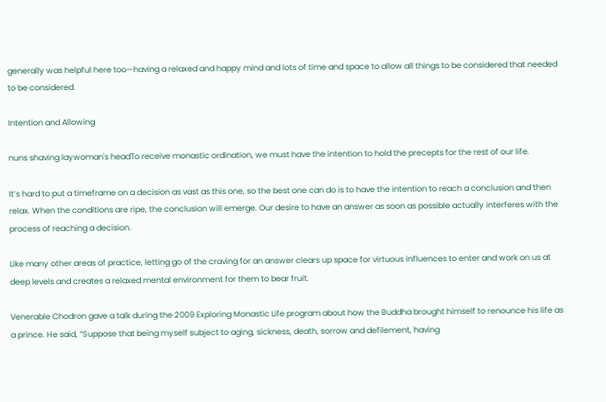generally was helpful here too—having a relaxed and happy mind and lots of time and space to allow all things to be considered that needed to be considered.

Intention and Allowing

nuns shaving laywoman's headTo receive monastic ordination, we must have the intention to hold the precepts for the rest of our life.

It’s hard to put a timeframe on a decision as vast as this one, so the best one can do is to have the intention to reach a conclusion and then relax. When the conditions are ripe, the conclusion will emerge. Our desire to have an answer as soon as possible actually interferes with the process of reaching a decision.

Like many other areas of practice, letting go of the craving for an answer clears up space for virtuous influences to enter and work on us at deep levels and creates a relaxed mental environment for them to bear fruit.

Venerable Chodron gave a talk during the 2009 Exploring Monastic Life program about how the Buddha brought himself to renounce his life as a prince. He said, “Suppose that being myself subject to aging, sickness, death, sorrow and defilement, having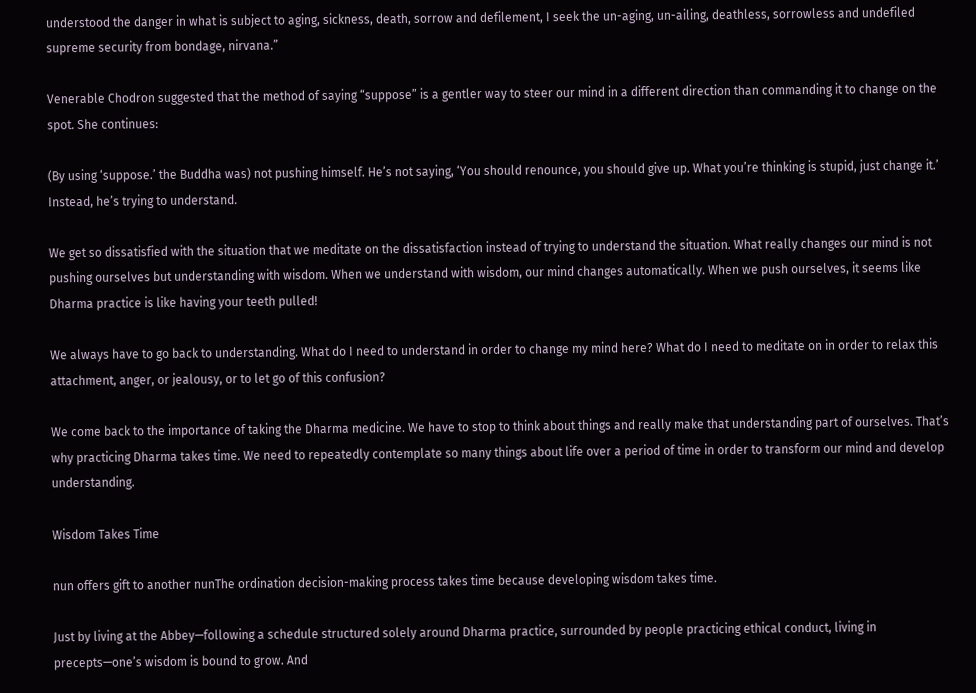understood the danger in what is subject to aging, sickness, death, sorrow and defilement, I seek the un-aging, un-ailing, deathless, sorrowless and undefiled supreme security from bondage, nirvana.”

Venerable Chodron suggested that the method of saying “suppose” is a gentler way to steer our mind in a different direction than commanding it to change on the spot. She continues:

(By using ‘suppose.’ the Buddha was) not pushing himself. He’s not saying, ‘You should renounce, you should give up. What you’re thinking is stupid, just change it.’ Instead, he’s trying to understand.

We get so dissatisfied with the situation that we meditate on the dissatisfaction instead of trying to understand the situation. What really changes our mind is not pushing ourselves but understanding with wisdom. When we understand with wisdom, our mind changes automatically. When we push ourselves, it seems like Dharma practice is like having your teeth pulled!

We always have to go back to understanding. What do I need to understand in order to change my mind here? What do I need to meditate on in order to relax this attachment, anger, or jealousy, or to let go of this confusion?

We come back to the importance of taking the Dharma medicine. We have to stop to think about things and really make that understanding part of ourselves. That’s why practicing Dharma takes time. We need to repeatedly contemplate so many things about life over a period of time in order to transform our mind and develop understanding.

Wisdom Takes Time

nun offers gift to another nunThe ordination decision-making process takes time because developing wisdom takes time.

Just by living at the Abbey—following a schedule structured solely around Dharma practice, surrounded by people practicing ethical conduct, living in precepts—one’s wisdom is bound to grow. And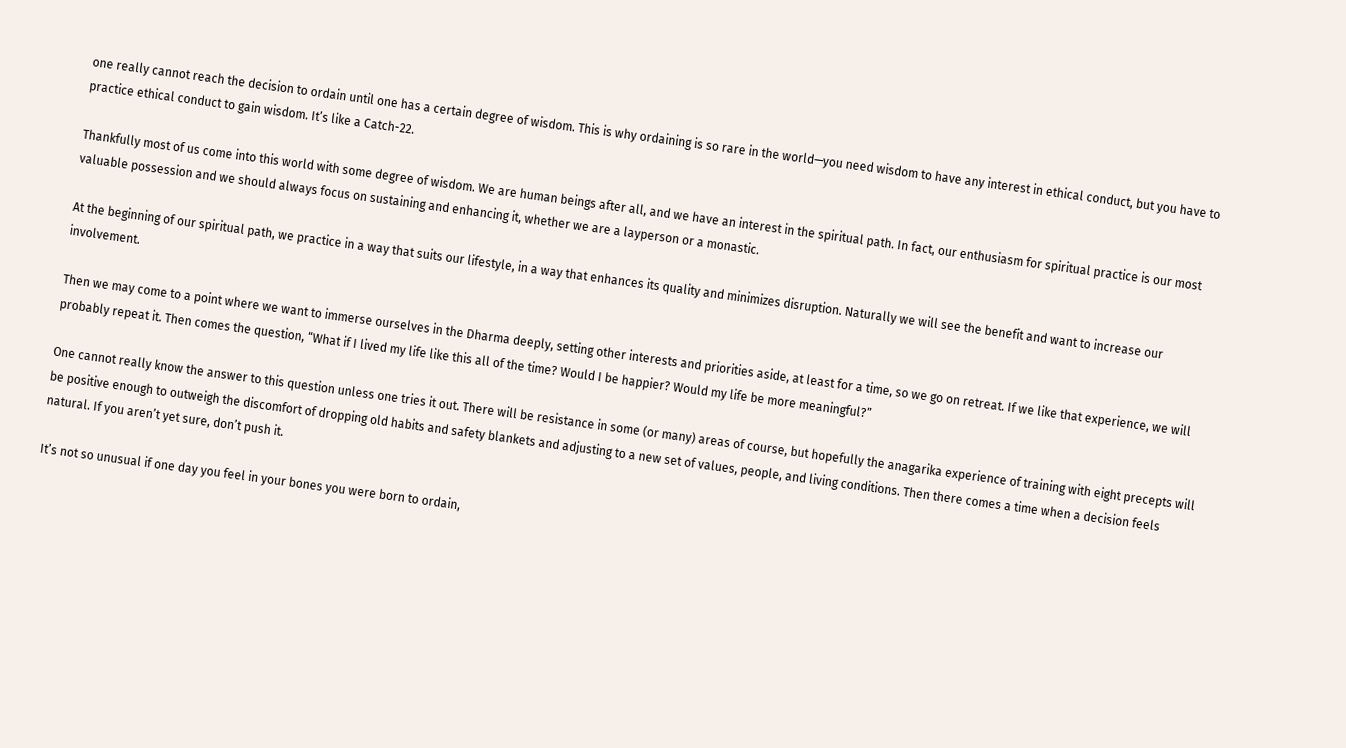one really cannot reach the decision to ordain until one has a certain degree of wisdom. This is why ordaining is so rare in the world—you need wisdom to have any interest in ethical conduct, but you have to practice ethical conduct to gain wisdom. It’s like a Catch-22.

Thankfully most of us come into this world with some degree of wisdom. We are human beings after all, and we have an interest in the spiritual path. In fact, our enthusiasm for spiritual practice is our most valuable possession and we should always focus on sustaining and enhancing it, whether we are a layperson or a monastic.

At the beginning of our spiritual path, we practice in a way that suits our lifestyle, in a way that enhances its quality and minimizes disruption. Naturally we will see the benefit and want to increase our involvement.

Then we may come to a point where we want to immerse ourselves in the Dharma deeply, setting other interests and priorities aside, at least for a time, so we go on retreat. If we like that experience, we will probably repeat it. Then comes the question, “What if I lived my life like this all of the time? Would I be happier? Would my life be more meaningful?”

One cannot really know the answer to this question unless one tries it out. There will be resistance in some (or many) areas of course, but hopefully the anagarika experience of training with eight precepts will be positive enough to outweigh the discomfort of dropping old habits and safety blankets and adjusting to a new set of values, people, and living conditions. Then there comes a time when a decision feels natural. If you aren’t yet sure, don’t push it.

It’s not so unusual if one day you feel in your bones you were born to ordain,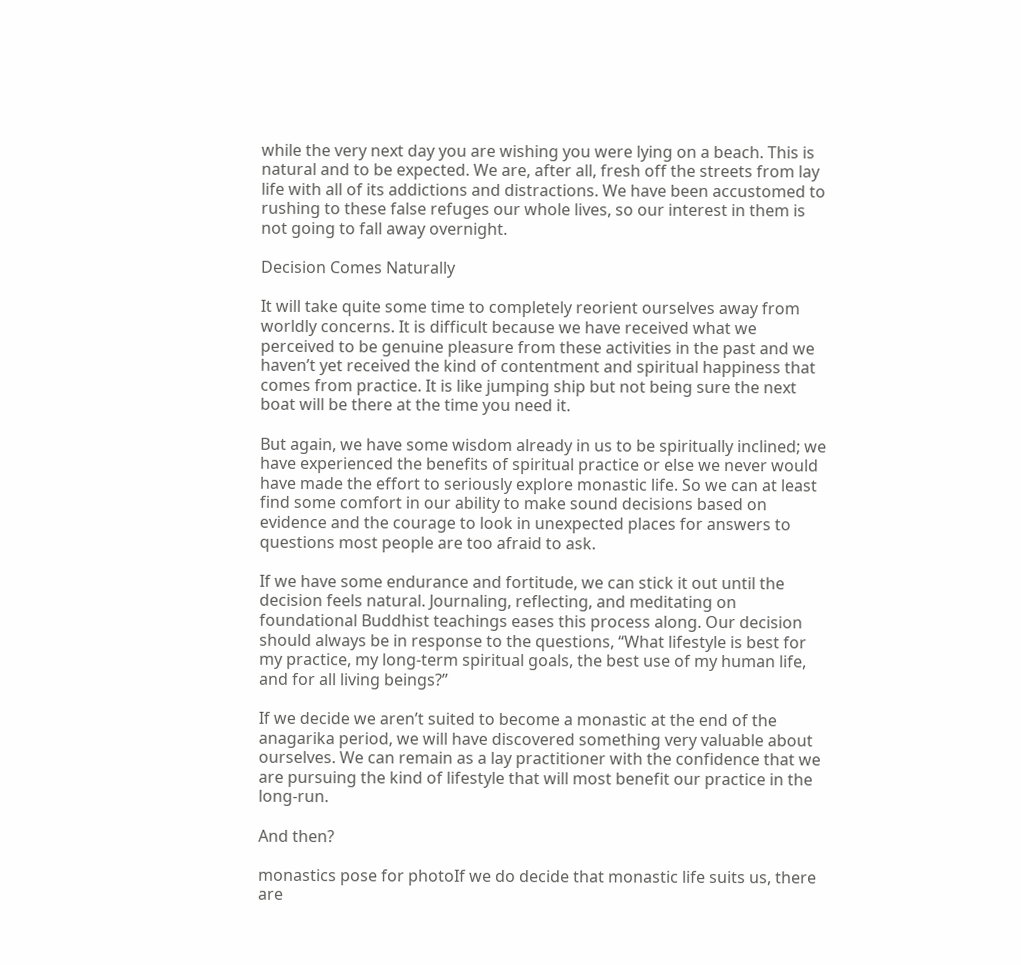while the very next day you are wishing you were lying on a beach. This is natural and to be expected. We are, after all, fresh off the streets from lay life with all of its addictions and distractions. We have been accustomed to rushing to these false refuges our whole lives, so our interest in them is not going to fall away overnight.

Decision Comes Naturally

It will take quite some time to completely reorient ourselves away from worldly concerns. It is difficult because we have received what we perceived to be genuine pleasure from these activities in the past and we haven’t yet received the kind of contentment and spiritual happiness that comes from practice. It is like jumping ship but not being sure the next boat will be there at the time you need it.

But again, we have some wisdom already in us to be spiritually inclined; we have experienced the benefits of spiritual practice or else we never would have made the effort to seriously explore monastic life. So we can at least find some comfort in our ability to make sound decisions based on evidence and the courage to look in unexpected places for answers to questions most people are too afraid to ask.

If we have some endurance and fortitude, we can stick it out until the decision feels natural. Journaling, reflecting, and meditating on foundational Buddhist teachings eases this process along. Our decision should always be in response to the questions, “What lifestyle is best for my practice, my long-term spiritual goals, the best use of my human life, and for all living beings?”

If we decide we aren’t suited to become a monastic at the end of the anagarika period, we will have discovered something very valuable about ourselves. We can remain as a lay practitioner with the confidence that we are pursuing the kind of lifestyle that will most benefit our practice in the long-run.

And then?

monastics pose for photoIf we do decide that monastic life suits us, there are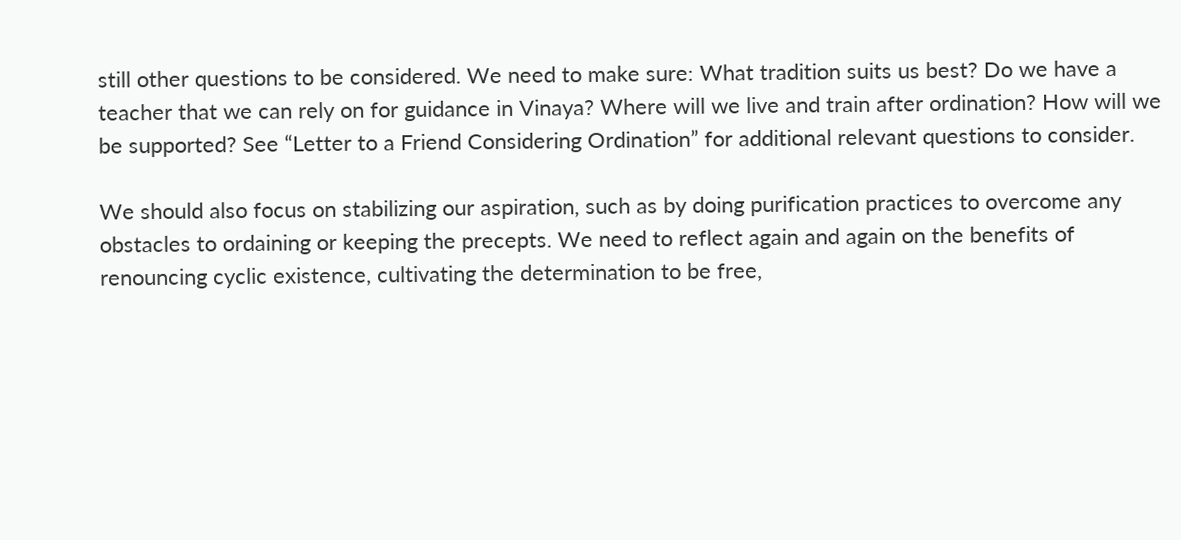still other questions to be considered. We need to make sure: What tradition suits us best? Do we have a teacher that we can rely on for guidance in Vinaya? Where will we live and train after ordination? How will we be supported? See “Letter to a Friend Considering Ordination” for additional relevant questions to consider.

We should also focus on stabilizing our aspiration, such as by doing purification practices to overcome any obstacles to ordaining or keeping the precepts. We need to reflect again and again on the benefits of renouncing cyclic existence, cultivating the determination to be free,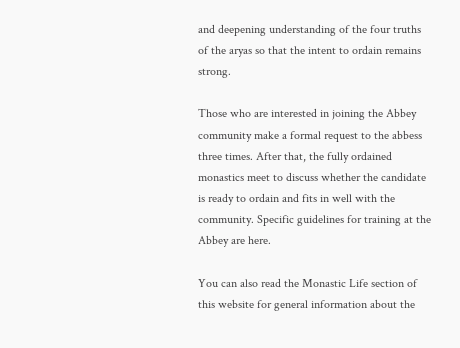and deepening understanding of the four truths of the aryas so that the intent to ordain remains strong.

Those who are interested in joining the Abbey community make a formal request to the abbess three times. After that, the fully ordained monastics meet to discuss whether the candidate is ready to ordain and fits in well with the community. Specific guidelines for training at the Abbey are here.

You can also read the Monastic Life section of this website for general information about the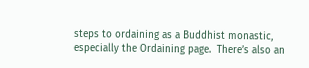steps to ordaining as a Buddhist monastic, especially the Ordaining page.  There’s also an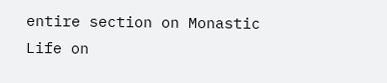entire section on Monastic Life on